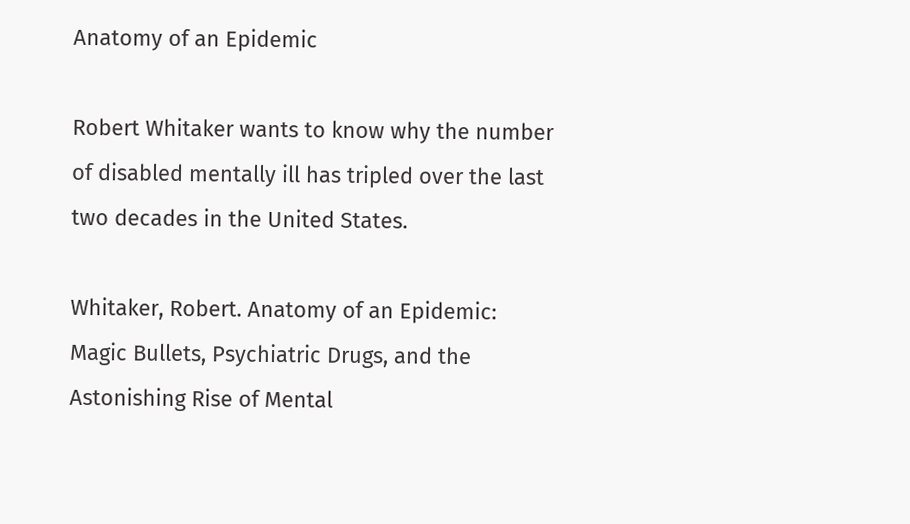Anatomy of an Epidemic

Robert Whitaker wants to know why the number of disabled mentally ill has tripled over the last two decades in the United States.

Whitaker, Robert. Anatomy of an Epidemic: Magic Bullets, Psychiatric Drugs, and the Astonishing Rise of Mental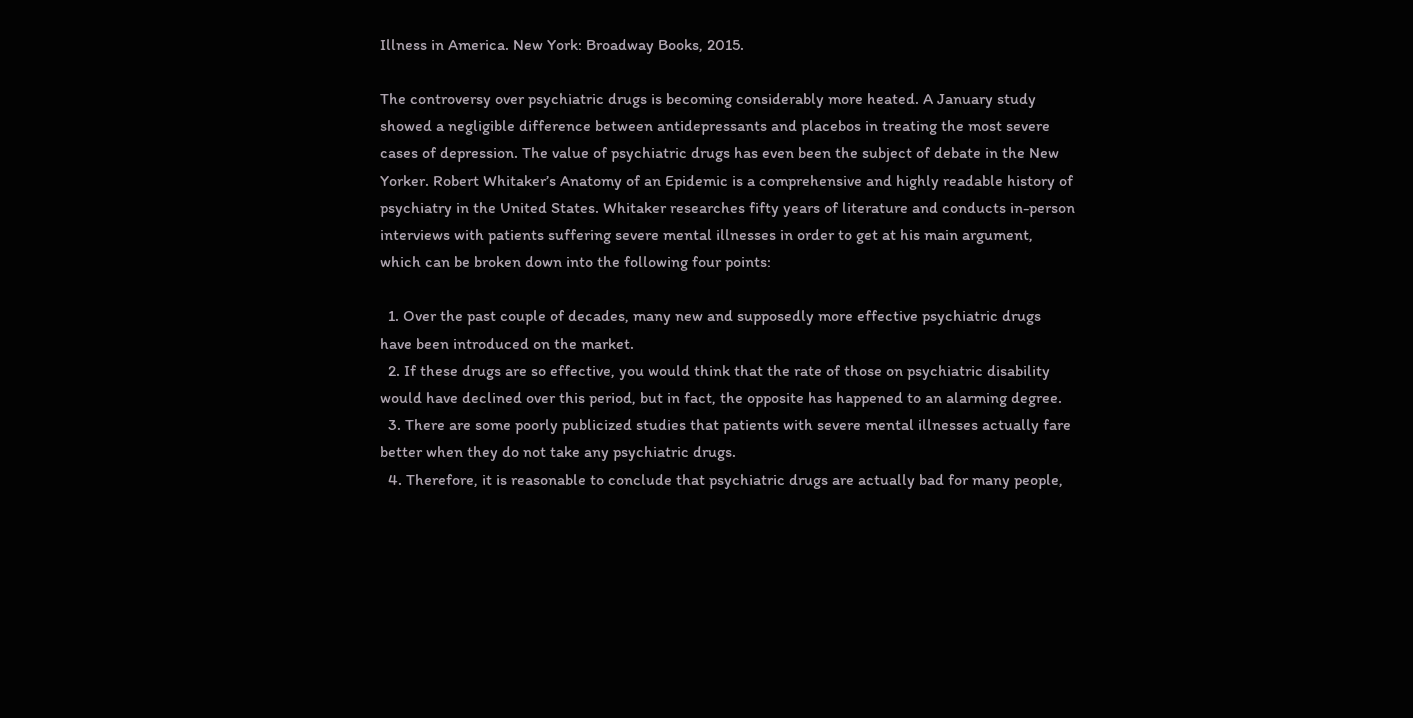Illness in America. New York: Broadway Books, 2015.

The controversy over psychiatric drugs is becoming considerably more heated. A January study showed a negligible difference between antidepressants and placebos in treating the most severe cases of depression. The value of psychiatric drugs has even been the subject of debate in the New Yorker. Robert Whitaker’s Anatomy of an Epidemic is a comprehensive and highly readable history of psychiatry in the United States. Whitaker researches fifty years of literature and conducts in-person interviews with patients suffering severe mental illnesses in order to get at his main argument, which can be broken down into the following four points:

  1. Over the past couple of decades, many new and supposedly more effective psychiatric drugs have been introduced on the market.
  2. If these drugs are so effective, you would think that the rate of those on psychiatric disability would have declined over this period, but in fact, the opposite has happened to an alarming degree.
  3. There are some poorly publicized studies that patients with severe mental illnesses actually fare better when they do not take any psychiatric drugs.
  4. Therefore, it is reasonable to conclude that psychiatric drugs are actually bad for many people,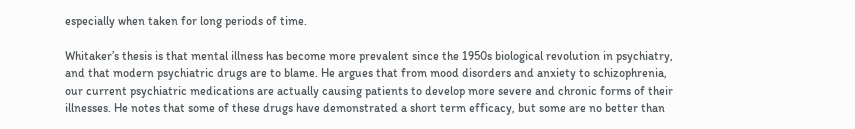especially when taken for long periods of time.

Whitaker’s thesis is that mental illness has become more prevalent since the 1950s biological revolution in psychiatry, and that modern psychiatric drugs are to blame. He argues that from mood disorders and anxiety to schizophrenia, our current psychiatric medications are actually causing patients to develop more severe and chronic forms of their illnesses. He notes that some of these drugs have demonstrated a short term efficacy, but some are no better than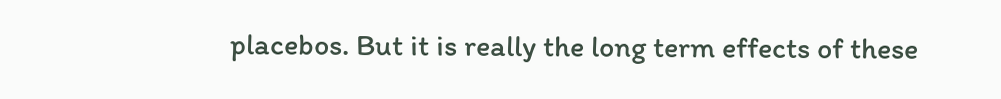placebos. But it is really the long term effects of these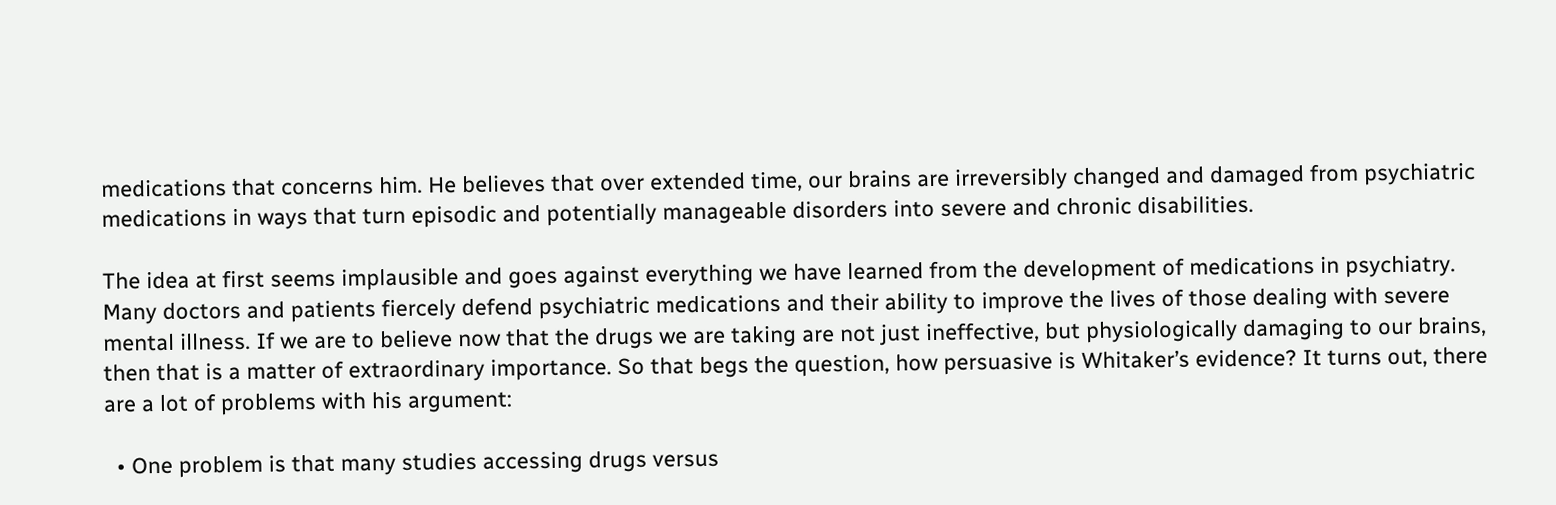medications that concerns him. He believes that over extended time, our brains are irreversibly changed and damaged from psychiatric medications in ways that turn episodic and potentially manageable disorders into severe and chronic disabilities.

The idea at first seems implausible and goes against everything we have learned from the development of medications in psychiatry. Many doctors and patients fiercely defend psychiatric medications and their ability to improve the lives of those dealing with severe mental illness. If we are to believe now that the drugs we are taking are not just ineffective, but physiologically damaging to our brains, then that is a matter of extraordinary importance. So that begs the question, how persuasive is Whitaker’s evidence? It turns out, there are a lot of problems with his argument:

  • One problem is that many studies accessing drugs versus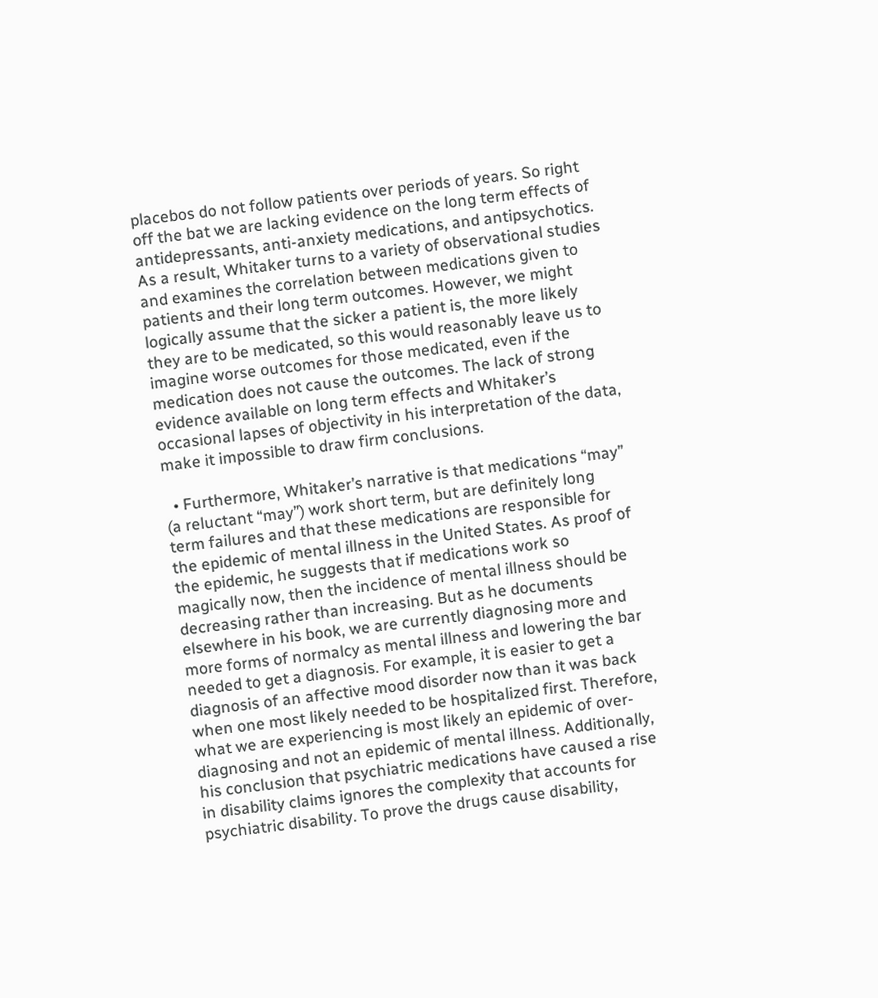placebos do not follow patients over periods of years. So right off the bat we are lacking evidence on the long term effects of antidepressants, anti-anxiety medications, and antipsychotics. As a result, Whitaker turns to a variety of observational studies and examines the correlation between medications given to patients and their long term outcomes. However, we might logically assume that the sicker a patient is, the more likely they are to be medicated, so this would reasonably leave us to imagine worse outcomes for those medicated, even if the medication does not cause the outcomes. The lack of strong evidence available on long term effects and Whitaker’s occasional lapses of objectivity in his interpretation of the data, make it impossible to draw firm conclusions.

  • Furthermore, Whitaker’s narrative is that medications “may” (a reluctant “may”) work short term, but are definitely long term failures and that these medications are responsible for the epidemic of mental illness in the United States. As proof of the epidemic, he suggests that if medications work so magically now, then the incidence of mental illness should be decreasing rather than increasing. But as he documents elsewhere in his book, we are currently diagnosing more and more forms of normalcy as mental illness and lowering the bar needed to get a diagnosis. For example, it is easier to get a diagnosis of an affective mood disorder now than it was back when one most likely needed to be hospitalized first. Therefore, what we are experiencing is most likely an epidemic of over-diagnosing and not an epidemic of mental illness. Additionally, his conclusion that psychiatric medications have caused a rise in disability claims ignores the complexity that accounts for psychiatric disability. To prove the drugs cause disability,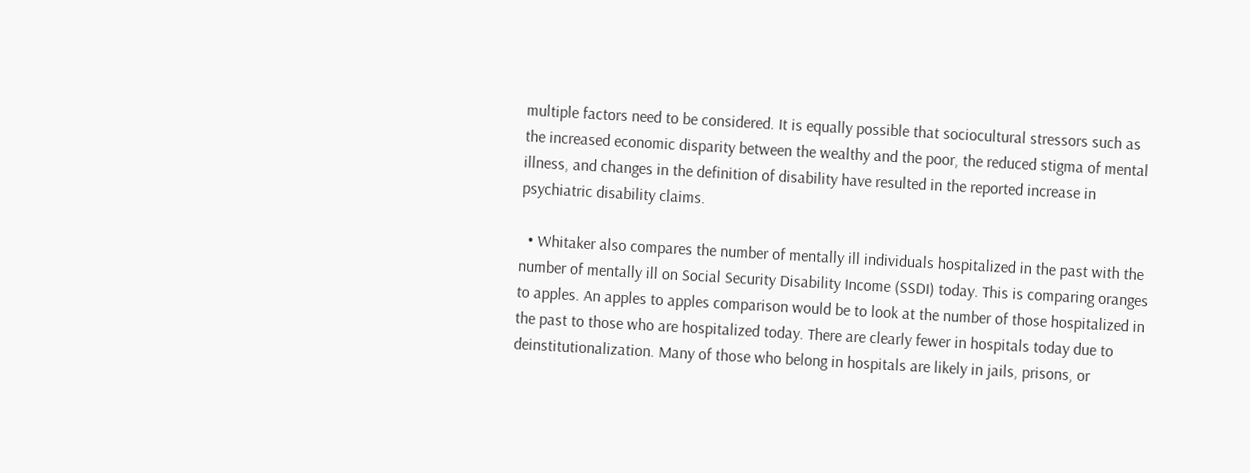multiple factors need to be considered. It is equally possible that sociocultural stressors such as the increased economic disparity between the wealthy and the poor, the reduced stigma of mental illness, and changes in the definition of disability have resulted in the reported increase in psychiatric disability claims.

  • Whitaker also compares the number of mentally ill individuals hospitalized in the past with the number of mentally ill on Social Security Disability Income (SSDI) today. This is comparing oranges to apples. An apples to apples comparison would be to look at the number of those hospitalized in the past to those who are hospitalized today. There are clearly fewer in hospitals today due to deinstitutionalization. Many of those who belong in hospitals are likely in jails, prisons, or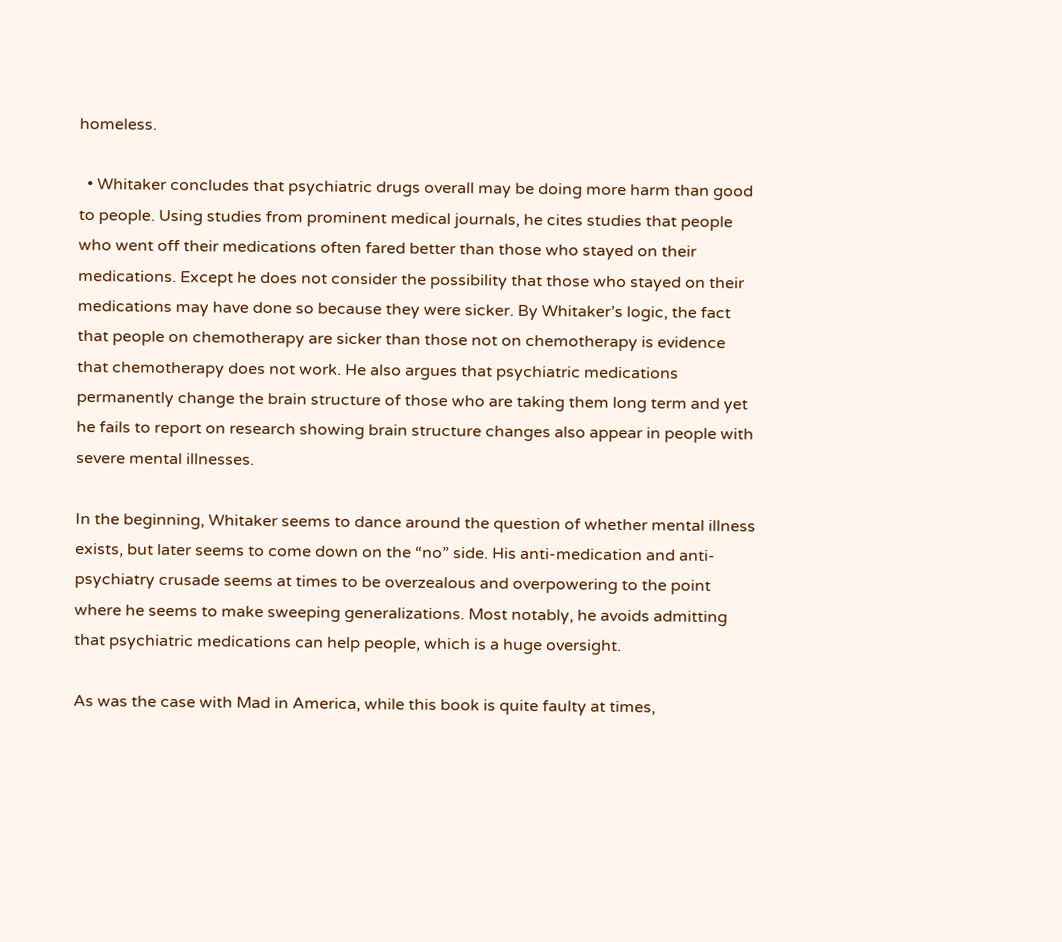homeless.

  • Whitaker concludes that psychiatric drugs overall may be doing more harm than good to people. Using studies from prominent medical journals, he cites studies that people who went off their medications often fared better than those who stayed on their medications. Except he does not consider the possibility that those who stayed on their medications may have done so because they were sicker. By Whitaker’s logic, the fact that people on chemotherapy are sicker than those not on chemotherapy is evidence that chemotherapy does not work. He also argues that psychiatric medications permanently change the brain structure of those who are taking them long term and yet he fails to report on research showing brain structure changes also appear in people with severe mental illnesses.

In the beginning, Whitaker seems to dance around the question of whether mental illness exists, but later seems to come down on the “no” side. His anti-medication and anti-psychiatry crusade seems at times to be overzealous and overpowering to the point where he seems to make sweeping generalizations. Most notably, he avoids admitting that psychiatric medications can help people, which is a huge oversight.

As was the case with Mad in America, while this book is quite faulty at times,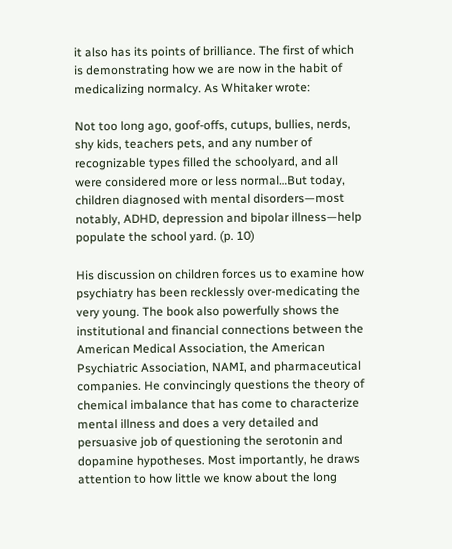it also has its points of brilliance. The first of which is demonstrating how we are now in the habit of medicalizing normalcy. As Whitaker wrote:

Not too long ago, goof-offs, cutups, bullies, nerds, shy kids, teachers pets, and any number of recognizable types filled the schoolyard, and all were considered more or less normal…But today, children diagnosed with mental disorders—most notably, ADHD, depression and bipolar illness—help populate the school yard. (p. 10)

His discussion on children forces us to examine how psychiatry has been recklessly over-medicating the very young. The book also powerfully shows the institutional and financial connections between the American Medical Association, the American Psychiatric Association, NAMI, and pharmaceutical companies. He convincingly questions the theory of chemical imbalance that has come to characterize mental illness and does a very detailed and persuasive job of questioning the serotonin and dopamine hypotheses. Most importantly, he draws attention to how little we know about the long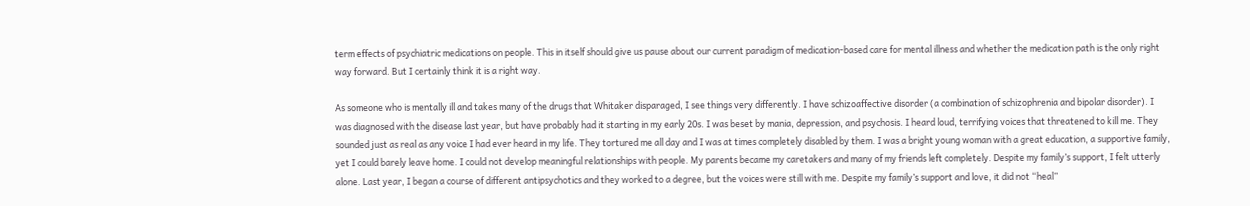term effects of psychiatric medications on people. This in itself should give us pause about our current paradigm of medication-based care for mental illness and whether the medication path is the only right way forward. But I certainly think it is a right way.

As someone who is mentally ill and takes many of the drugs that Whitaker disparaged, I see things very differently. I have schizoaffective disorder (a combination of schizophrenia and bipolar disorder). I was diagnosed with the disease last year, but have probably had it starting in my early 20s. I was beset by mania, depression, and psychosis. I heard loud, terrifying voices that threatened to kill me. They sounded just as real as any voice I had ever heard in my life. They tortured me all day and I was at times completely disabled by them. I was a bright young woman with a great education, a supportive family, yet I could barely leave home. I could not develop meaningful relationships with people. My parents became my caretakers and many of my friends left completely. Despite my family’s support, I felt utterly alone. Last year, I began a course of different antipsychotics and they worked to a degree, but the voices were still with me. Despite my family’s support and love, it did not “heal”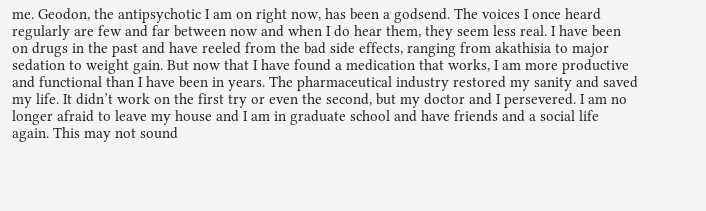me. Geodon, the antipsychotic I am on right now, has been a godsend. The voices I once heard regularly are few and far between now and when I do hear them, they seem less real. I have been on drugs in the past and have reeled from the bad side effects, ranging from akathisia to major sedation to weight gain. But now that I have found a medication that works, I am more productive and functional than I have been in years. The pharmaceutical industry restored my sanity and saved my life. It didn’t work on the first try or even the second, but my doctor and I persevered. I am no longer afraid to leave my house and I am in graduate school and have friends and a social life again. This may not sound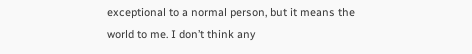exceptional to a normal person, but it means the world to me. I don’t think any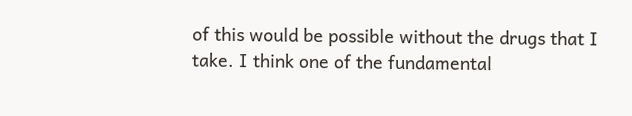of this would be possible without the drugs that I take. I think one of the fundamental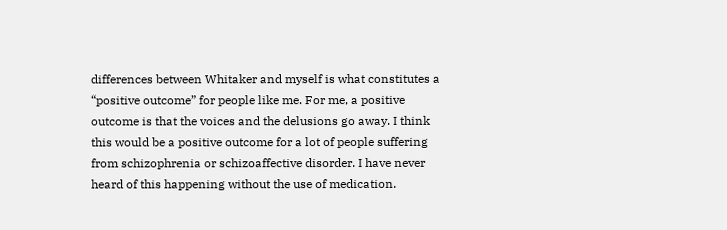differences between Whitaker and myself is what constitutes a “positive outcome” for people like me. For me, a positive outcome is that the voices and the delusions go away. I think this would be a positive outcome for a lot of people suffering from schizophrenia or schizoaffective disorder. I have never heard of this happening without the use of medication.